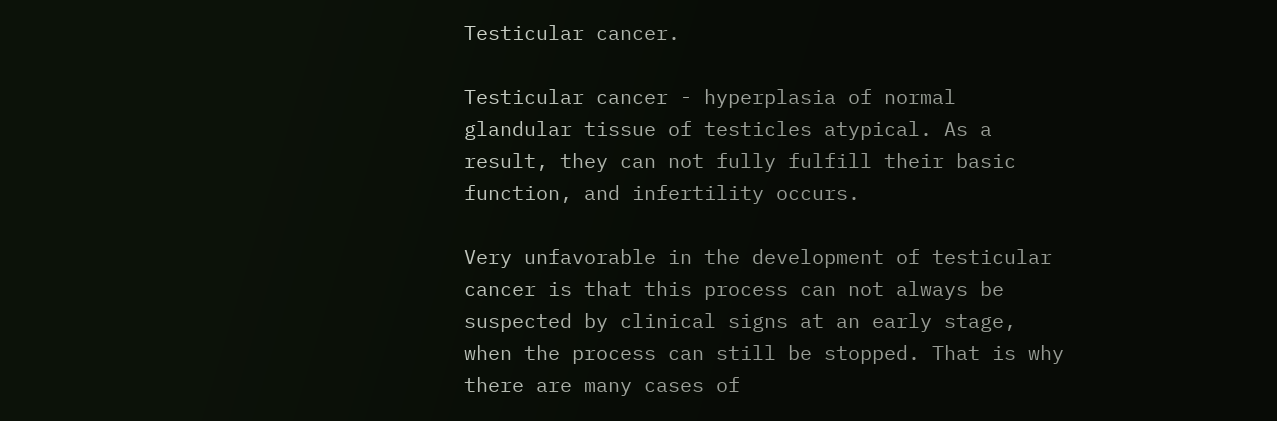Testicular cancer.

Testicular cancer - hyperplasia of normal glandular tissue of testicles atypical. As a result, they can not fully fulfill their basic function, and infertility occurs.

Very unfavorable in the development of testicular cancer is that this process can not always be suspected by clinical signs at an early stage, when the process can still be stopped. That is why there are many cases of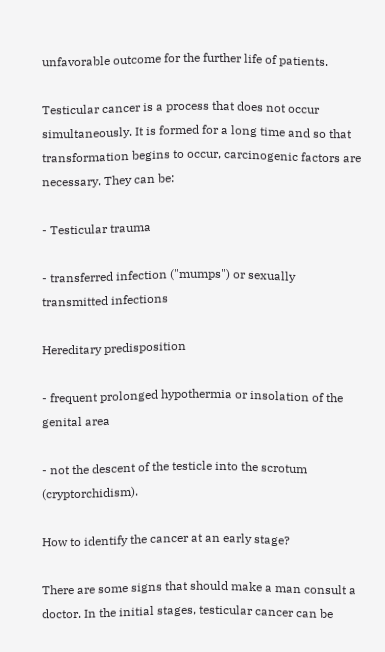unfavorable outcome for the further life of patients.

Testicular cancer is a process that does not occur simultaneously. It is formed for a long time and so that transformation begins to occur, carcinogenic factors are necessary. They can be:

- Testicular trauma

- transferred infection ("mumps") or sexually transmitted infections

Hereditary predisposition

- frequent prolonged hypothermia or insolation of the genital area

- not the descent of the testicle into the scrotum (cryptorchidism).

How to identify the cancer at an early stage?

There are some signs that should make a man consult a doctor. In the initial stages, testicular cancer can be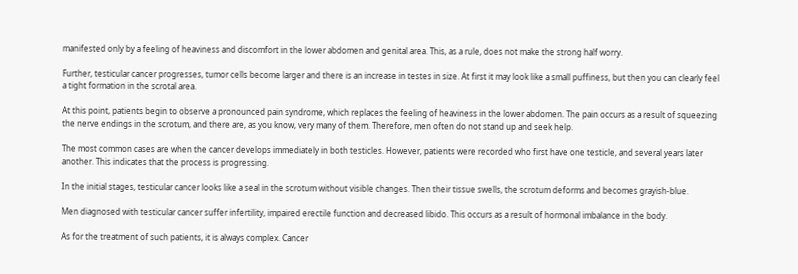manifested only by a feeling of heaviness and discomfort in the lower abdomen and genital area. This, as a rule, does not make the strong half worry.

Further, testicular cancer progresses, tumor cells become larger and there is an increase in testes in size. At first it may look like a small puffiness, but then you can clearly feel a tight formation in the scrotal area.

At this point, patients begin to observe a pronounced pain syndrome, which replaces the feeling of heaviness in the lower abdomen. The pain occurs as a result of squeezing the nerve endings in the scrotum, and there are, as you know, very many of them. Therefore, men often do not stand up and seek help.

The most common cases are when the cancer develops immediately in both testicles. However, patients were recorded who first have one testicle, and several years later another. This indicates that the process is progressing.

In the initial stages, testicular cancer looks like a seal in the scrotum without visible changes. Then their tissue swells, the scrotum deforms and becomes grayish-blue.

Men diagnosed with testicular cancer suffer infertility, impaired erectile function and decreased libido. This occurs as a result of hormonal imbalance in the body.

As for the treatment of such patients, it is always complex. Cancer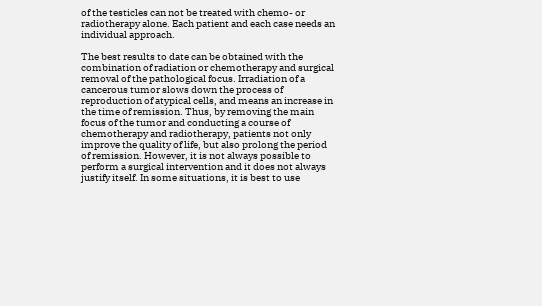of the testicles can not be treated with chemo- or radiotherapy alone. Each patient and each case needs an individual approach.

The best results to date can be obtained with the combination of radiation or chemotherapy and surgical removal of the pathological focus. Irradiation of a cancerous tumor slows down the process of reproduction of atypical cells, and means an increase in the time of remission. Thus, by removing the main focus of the tumor and conducting a course of chemotherapy and radiotherapy, patients not only improve the quality of life, but also prolong the period of remission. However, it is not always possible to perform a surgical intervention and it does not always justify itself. In some situations, it is best to use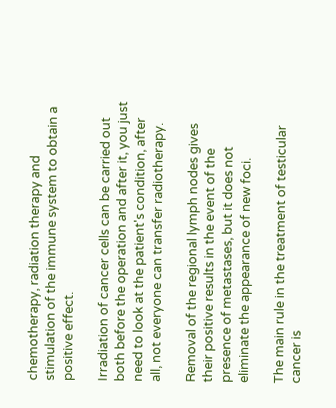chemotherapy, radiation therapy and stimulation of the immune system to obtain a positive effect.

Irradiation of cancer cells can be carried out both before the operation and after it, you just need to look at the patient's condition, after all, not everyone can transfer radiotherapy.

Removal of the regional lymph nodes gives their positive results in the event of the presence of metastases, but it does not eliminate the appearance of new foci.

The main rule in the treatment of testicular cancer is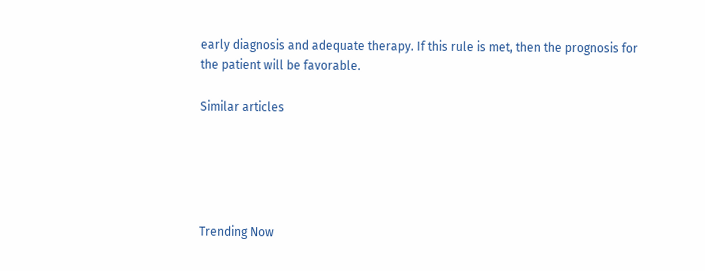early diagnosis and adequate therapy. If this rule is met, then the prognosis for the patient will be favorable.

Similar articles





Trending Now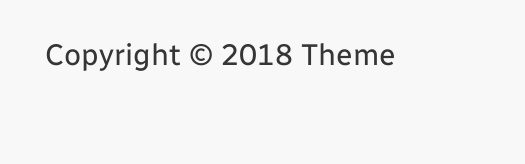Copyright © 2018 Theme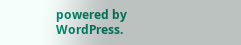powered by WordPress.